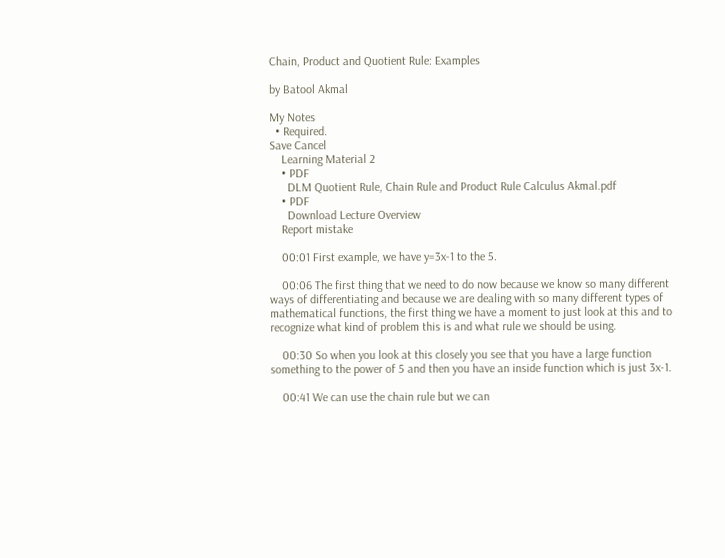Chain, Product and Quotient Rule: Examples

by Batool Akmal

My Notes
  • Required.
Save Cancel
    Learning Material 2
    • PDF
      DLM Quotient Rule, Chain Rule and Product Rule Calculus Akmal.pdf
    • PDF
      Download Lecture Overview
    Report mistake

    00:01 First example, we have y=3x-1 to the 5.

    00:06 The first thing that we need to do now because we know so many different ways of differentiating and because we are dealing with so many different types of mathematical functions, the first thing we have a moment to just look at this and to recognize what kind of problem this is and what rule we should be using.

    00:30 So when you look at this closely you see that you have a large function something to the power of 5 and then you have an inside function which is just 3x-1.

    00:41 We can use the chain rule but we can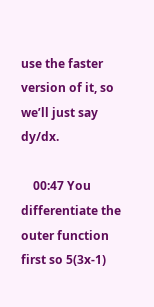use the faster version of it, so we’ll just say dy/dx.

    00:47 You differentiate the outer function first so 5(3x-1)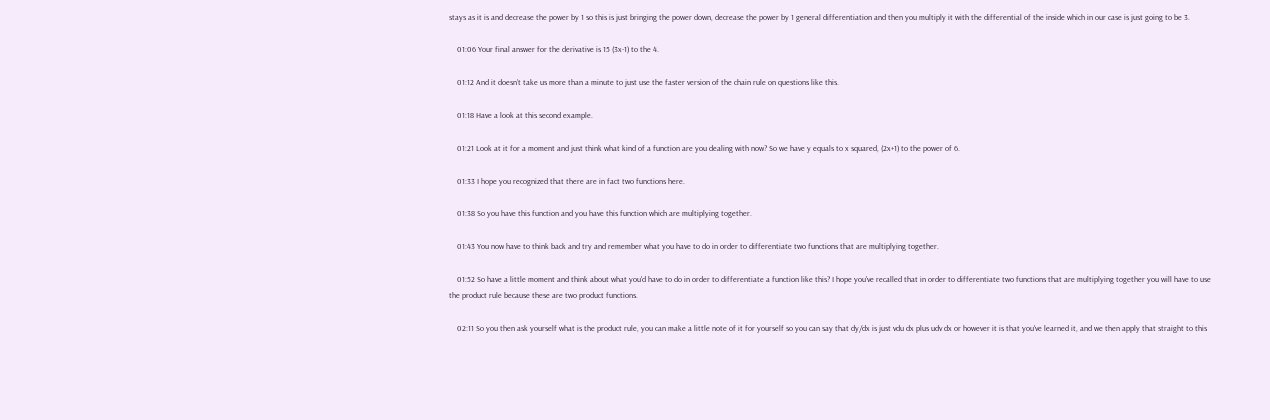stays as it is and decrease the power by 1 so this is just bringing the power down, decrease the power by 1 general differentiation and then you multiply it with the differential of the inside which in our case is just going to be 3.

    01:06 Your final answer for the derivative is 15 (3x-1) to the 4.

    01:12 And it doesn’t take us more than a minute to just use the faster version of the chain rule on questions like this.

    01:18 Have a look at this second example.

    01:21 Look at it for a moment and just think what kind of a function are you dealing with now? So we have y equals to x squared, (2x+1) to the power of 6.

    01:33 I hope you recognized that there are in fact two functions here.

    01:38 So you have this function and you have this function which are multiplying together.

    01:43 You now have to think back and try and remember what you have to do in order to differentiate two functions that are multiplying together.

    01:52 So have a little moment and think about what you'd have to do in order to differentiate a function like this? I hope you've recalled that in order to differentiate two functions that are multiplying together you will have to use the product rule because these are two product functions.

    02:11 So you then ask yourself what is the product rule, you can make a little note of it for yourself so you can say that dy/dx is just vdu dx plus udv dx or however it is that you've learned it, and we then apply that straight to this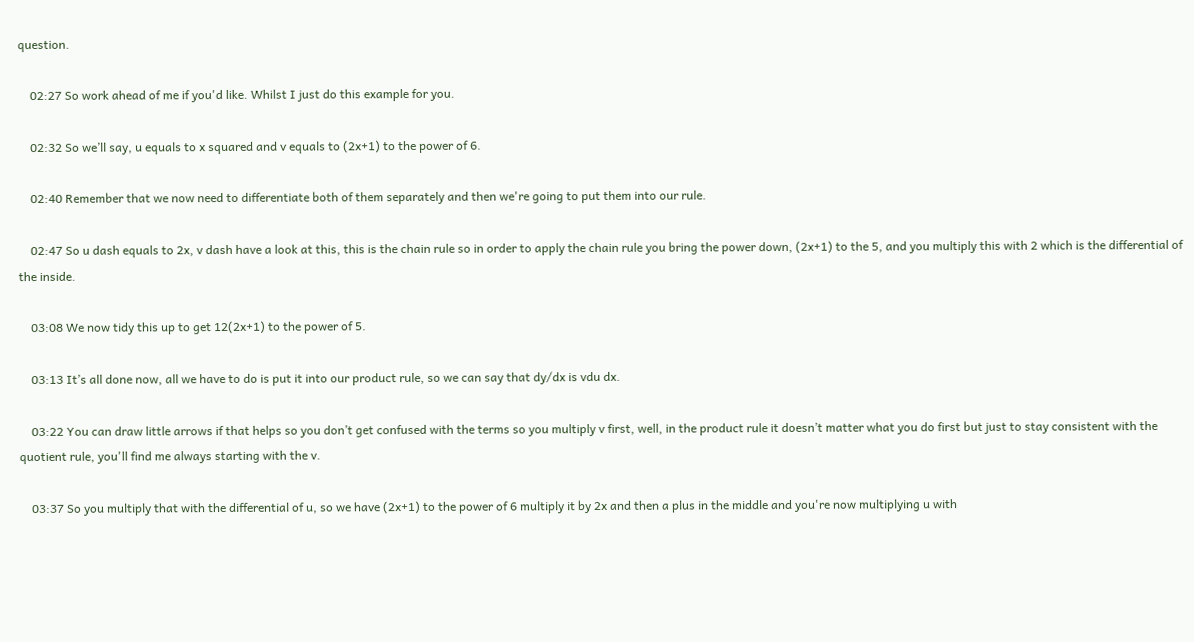question.

    02:27 So work ahead of me if you'd like. Whilst I just do this example for you.

    02:32 So we’ll say, u equals to x squared and v equals to (2x+1) to the power of 6.

    02:40 Remember that we now need to differentiate both of them separately and then we're going to put them into our rule.

    02:47 So u dash equals to 2x, v dash have a look at this, this is the chain rule so in order to apply the chain rule you bring the power down, (2x+1) to the 5, and you multiply this with 2 which is the differential of the inside.

    03:08 We now tidy this up to get 12(2x+1) to the power of 5.

    03:13 It’s all done now, all we have to do is put it into our product rule, so we can say that dy/dx is vdu dx.

    03:22 You can draw little arrows if that helps so you don’t get confused with the terms so you multiply v first, well, in the product rule it doesn’t matter what you do first but just to stay consistent with the quotient rule, you'll find me always starting with the v.

    03:37 So you multiply that with the differential of u, so we have (2x+1) to the power of 6 multiply it by 2x and then a plus in the middle and you're now multiplying u with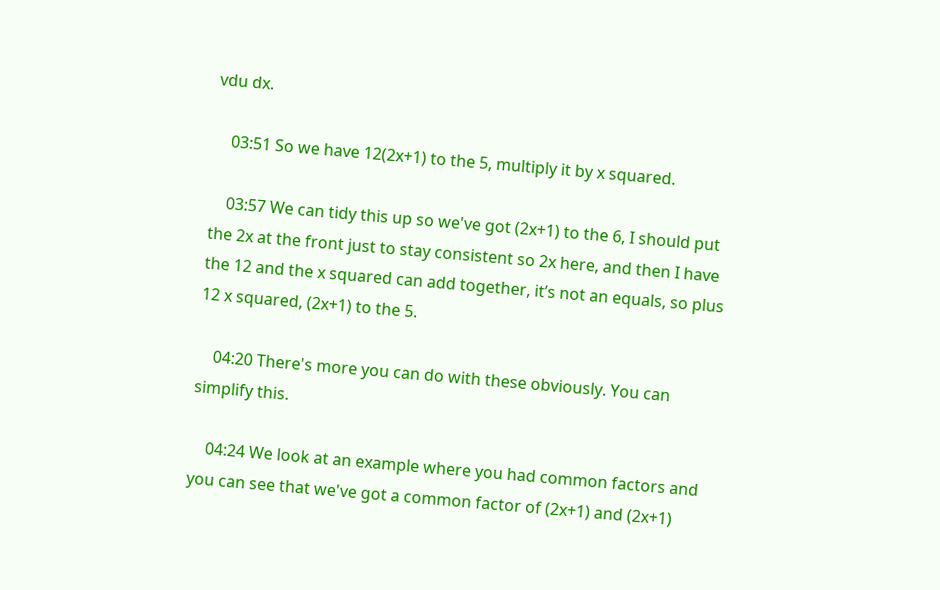vdu dx.

    03:51 So we have 12(2x+1) to the 5, multiply it by x squared.

    03:57 We can tidy this up so we've got (2x+1) to the 6, I should put the 2x at the front just to stay consistent so 2x here, and then I have the 12 and the x squared can add together, it’s not an equals, so plus 12 x squared, (2x+1) to the 5.

    04:20 There's more you can do with these obviously. You can simplify this.

    04:24 We look at an example where you had common factors and you can see that we've got a common factor of (2x+1) and (2x+1)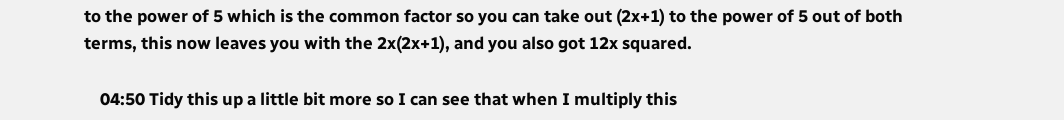to the power of 5 which is the common factor so you can take out (2x+1) to the power of 5 out of both terms, this now leaves you with the 2x(2x+1), and you also got 12x squared.

    04:50 Tidy this up a little bit more so I can see that when I multiply this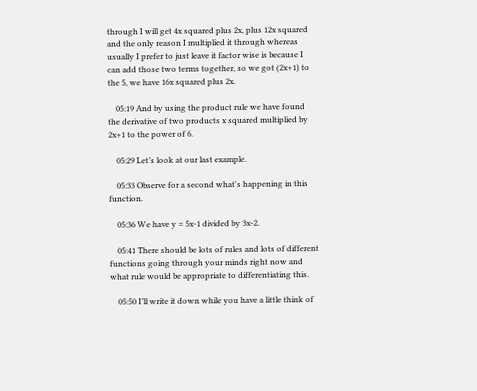through I will get 4x squared plus 2x, plus 12x squared and the only reason I multiplied it through whereas usually I prefer to just leave it factor wise is because I can add those two terms together, so we got (2x+1) to the 5, we have 16x squared plus 2x.

    05:19 And by using the product rule we have found the derivative of two products x squared multiplied by 2x+1 to the power of 6.

    05:29 Let’s look at our last example.

    05:33 Observe for a second what's happening in this function.

    05:36 We have y = 5x-1 divided by 3x-2.

    05:41 There should be lots of rules and lots of different functions going through your minds right now and what rule would be appropriate to differentiating this.

    05:50 I’ll write it down while you have a little think of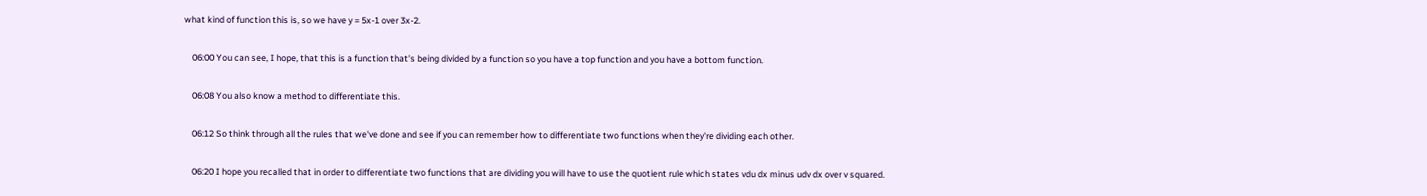what kind of function this is, so we have y = 5x-1 over 3x-2.

    06:00 You can see, I hope, that this is a function that's being divided by a function so you have a top function and you have a bottom function.

    06:08 You also know a method to differentiate this.

    06:12 So think through all the rules that we've done and see if you can remember how to differentiate two functions when they're dividing each other.

    06:20 I hope you recalled that in order to differentiate two functions that are dividing you will have to use the quotient rule which states vdu dx minus udv dx over v squared.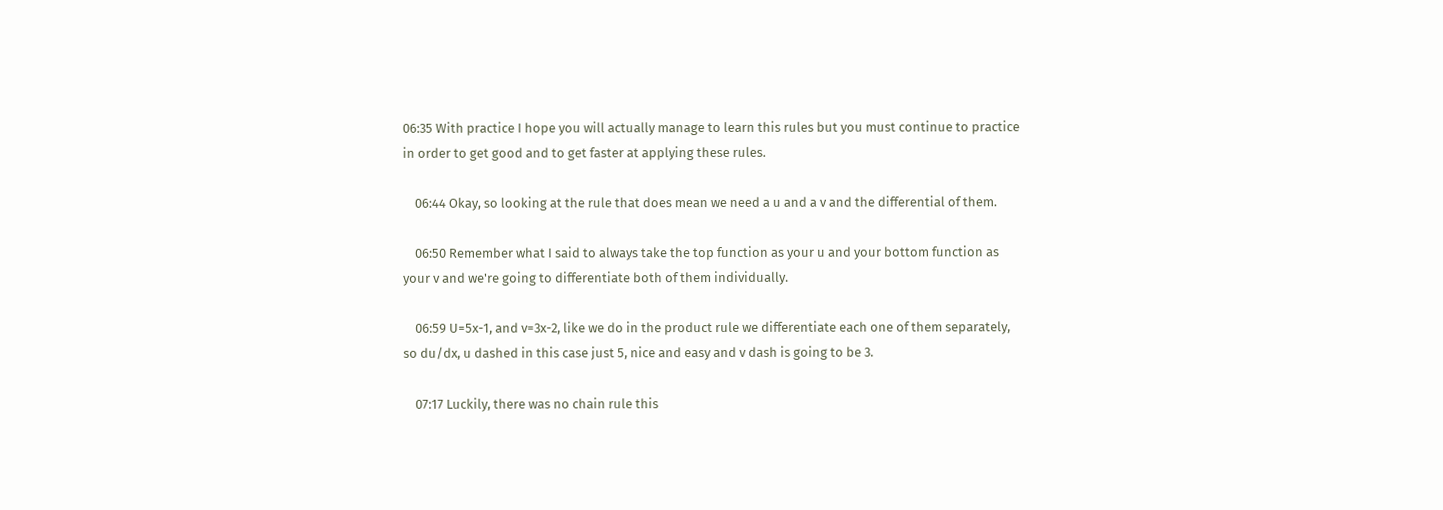06:35 With practice I hope you will actually manage to learn this rules but you must continue to practice in order to get good and to get faster at applying these rules.

    06:44 Okay, so looking at the rule that does mean we need a u and a v and the differential of them.

    06:50 Remember what I said to always take the top function as your u and your bottom function as your v and we're going to differentiate both of them individually.

    06:59 U=5x-1, and v=3x-2, like we do in the product rule we differentiate each one of them separately, so du/dx, u dashed in this case just 5, nice and easy and v dash is going to be 3.

    07:17 Luckily, there was no chain rule this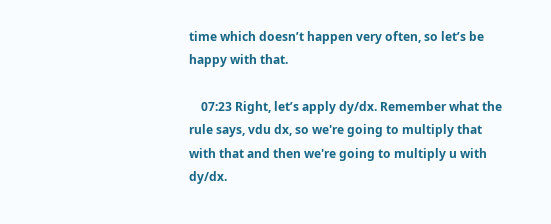time which doesn’t happen very often, so let’s be happy with that.

    07:23 Right, let’s apply dy/dx. Remember what the rule says, vdu dx, so we're going to multiply that with that and then we're going to multiply u with dy/dx.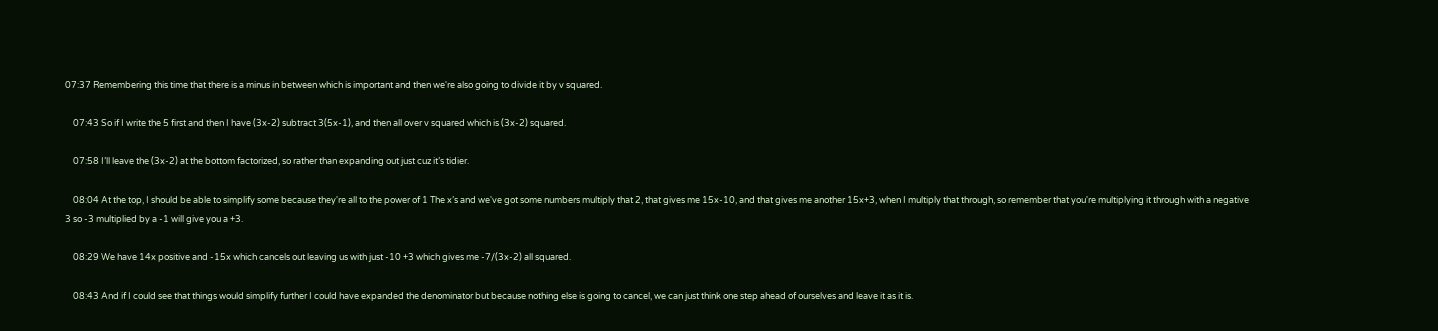07:37 Remembering this time that there is a minus in between which is important and then we're also going to divide it by v squared.

    07:43 So if I write the 5 first and then I have (3x-2) subtract 3(5x-1), and then all over v squared which is (3x-2) squared.

    07:58 I’ll leave the (3x-2) at the bottom factorized, so rather than expanding out just cuz it’s tidier.

    08:04 At the top, I should be able to simplify some because they're all to the power of 1 The x’s and we've got some numbers multiply that 2, that gives me 15x-10, and that gives me another 15x+3, when I multiply that through, so remember that you're multiplying it through with a negative 3 so -3 multiplied by a -1 will give you a +3.

    08:29 We have 14x positive and -15x which cancels out leaving us with just -10 +3 which gives me -7/(3x-2) all squared.

    08:43 And if I could see that things would simplify further I could have expanded the denominator but because nothing else is going to cancel, we can just think one step ahead of ourselves and leave it as it is.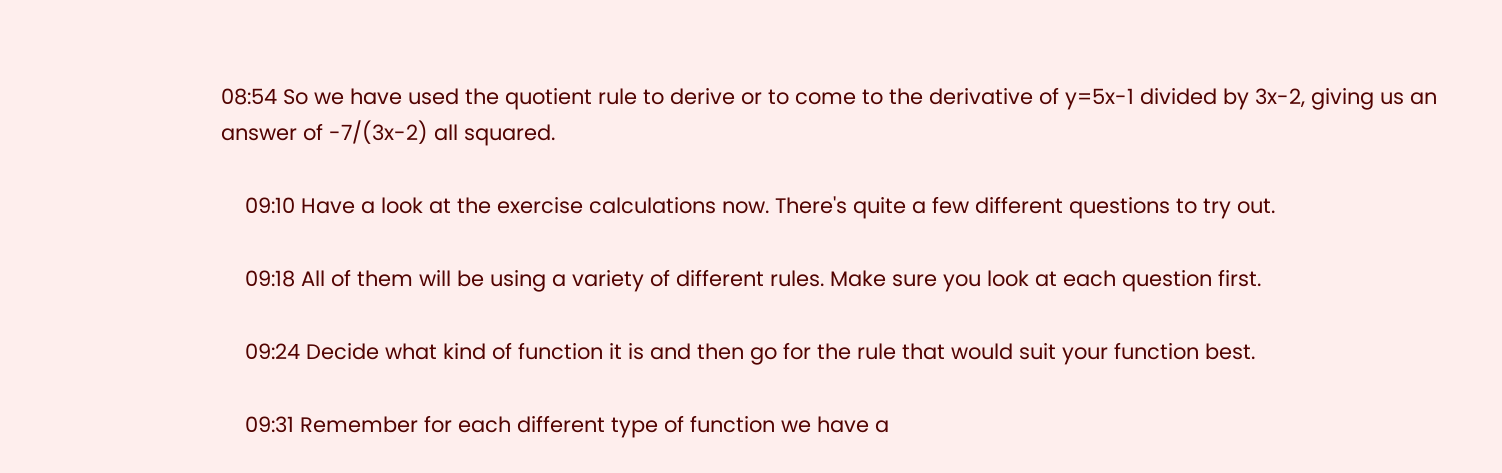08:54 So we have used the quotient rule to derive or to come to the derivative of y=5x-1 divided by 3x-2, giving us an answer of -7/(3x-2) all squared.

    09:10 Have a look at the exercise calculations now. There's quite a few different questions to try out.

    09:18 All of them will be using a variety of different rules. Make sure you look at each question first.

    09:24 Decide what kind of function it is and then go for the rule that would suit your function best.

    09:31 Remember for each different type of function we have a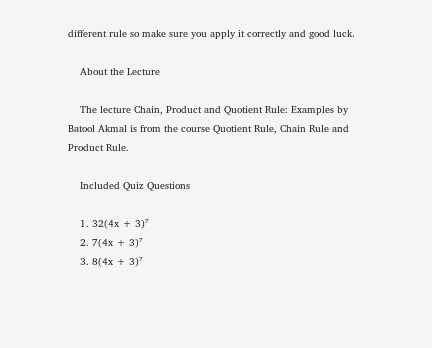different rule so make sure you apply it correctly and good luck.

    About the Lecture

    The lecture Chain, Product and Quotient Rule: Examples by Batool Akmal is from the course Quotient Rule, Chain Rule and Product Rule.

    Included Quiz Questions

    1. 32(4x + 3)⁷
    2. 7(4x + 3)⁷
    3. 8(4x + 3)⁷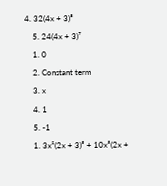4. 32(4x + 3)⁸
    5. 24(4x + 3)⁷
    1. 0
    2. Constant term
    3. x
    4. 1
    5. -1
    1. 3x²(2x + 3)⁵ + 10x³(2x +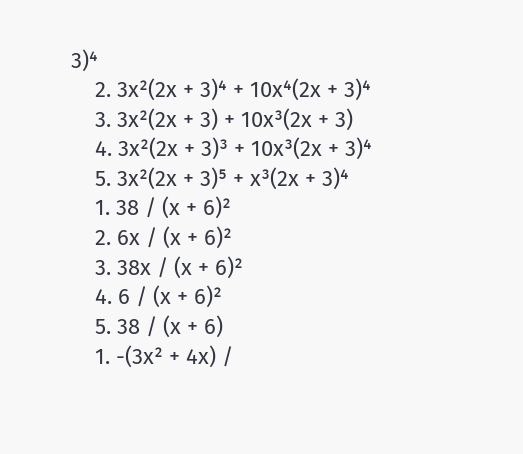3)⁴
    2. 3x²(2x + 3)⁴ + 10x⁴(2x + 3)⁴
    3. 3x²(2x + 3) + 10x³(2x + 3)
    4. 3x²(2x + 3)³ + 10x³(2x + 3)⁴
    5. 3x²(2x + 3)⁵ + x³(2x + 3)⁴
    1. 38 / (x + 6)²
    2. 6x / (x + 6)²
    3. 38x / (x + 6)²
    4. 6 / (x + 6)²
    5. 38 / (x + 6)
    1. -(3x² + 4x) /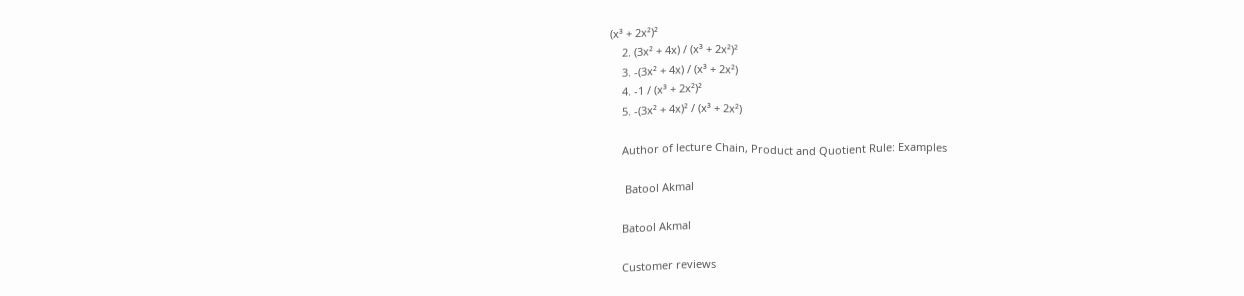(x³ + 2x²)²
    2. (3x² + 4x) / (x³ + 2x²)²
    3. -(3x² + 4x) / (x³ + 2x²)
    4. -1 / (x³ + 2x²)²
    5. -(3x² + 4x)² / (x³ + 2x²)

    Author of lecture Chain, Product and Quotient Rule: Examples

     Batool Akmal

    Batool Akmal

    Customer reviews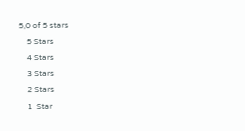5,0 of 5 stars
    5 Stars
    4 Stars
    3 Stars
    2 Stars
    1  Star